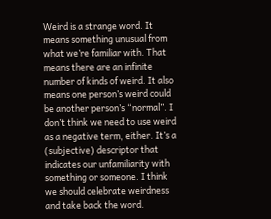Weird is a strange word. It means something unusual from what we’re familiar with. That means there are an infinite number of kinds of weird. It also means one person’s weird could be another person’s “normal”. I don’t think we need to use weird as a negative term, either. It’s a (subjective) descriptor that indicates our unfamiliarity with something or someone. I think we should celebrate weirdness and take back the word.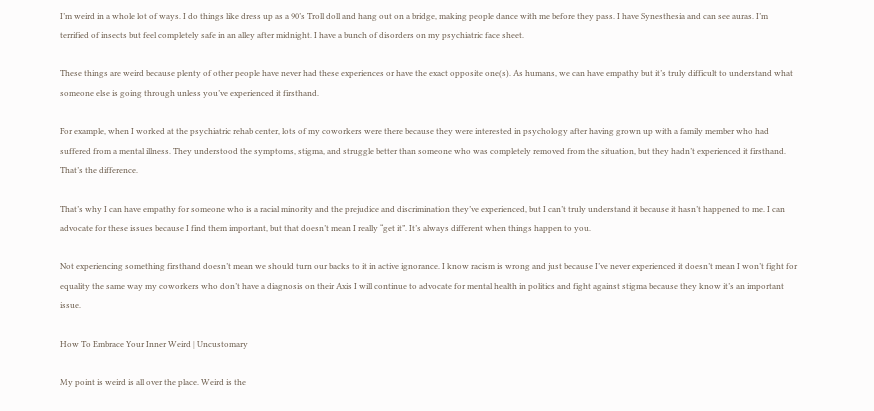I’m weird in a whole lot of ways. I do things like dress up as a 90’s Troll doll and hang out on a bridge, making people dance with me before they pass. I have Synesthesia and can see auras. I’m terrified of insects but feel completely safe in an alley after midnight. I have a bunch of disorders on my psychiatric face sheet.

These things are weird because plenty of other people have never had these experiences or have the exact opposite one(s). As humans, we can have empathy but it’s truly difficult to understand what someone else is going through unless you’ve experienced it firsthand.

For example, when I worked at the psychiatric rehab center, lots of my coworkers were there because they were interested in psychology after having grown up with a family member who had suffered from a mental illness. They understood the symptoms, stigma, and struggle better than someone who was completely removed from the situation, but they hadn’t experienced it firsthand. That’s the difference.

That’s why I can have empathy for someone who is a racial minority and the prejudice and discrimination they’ve experienced, but I can’t truly understand it because it hasn’t happened to me. I can advocate for these issues because I find them important, but that doesn’t mean I really “get it”. It’s always different when things happen to you.

Not experiencing something firsthand doesn’t mean we should turn our backs to it in active ignorance. I know racism is wrong and just because I’ve never experienced it doesn’t mean I won’t fight for equality the same way my coworkers who don’t have a diagnosis on their Axis I will continue to advocate for mental health in politics and fight against stigma because they know it’s an important issue.

How To Embrace Your Inner Weird | Uncustomary

My point is weird is all over the place. Weird is the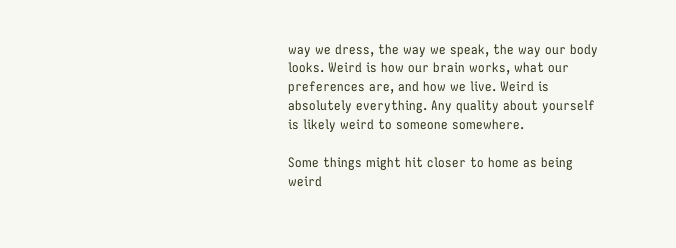way we dress, the way we speak, the way our body looks. Weird is how our brain works, what our preferences are, and how we live. Weird is absolutely everything. Any quality about yourself is likely weird to someone somewhere.

Some things might hit closer to home as being weird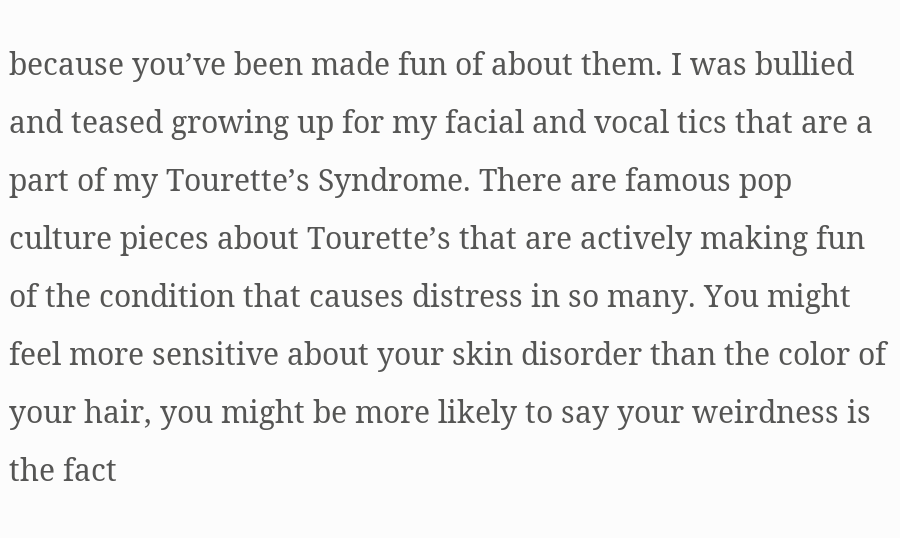because you’ve been made fun of about them. I was bullied and teased growing up for my facial and vocal tics that are a part of my Tourette’s Syndrome. There are famous pop culture pieces about Tourette’s that are actively making fun of the condition that causes distress in so many. You might feel more sensitive about your skin disorder than the color of your hair, you might be more likely to say your weirdness is the fact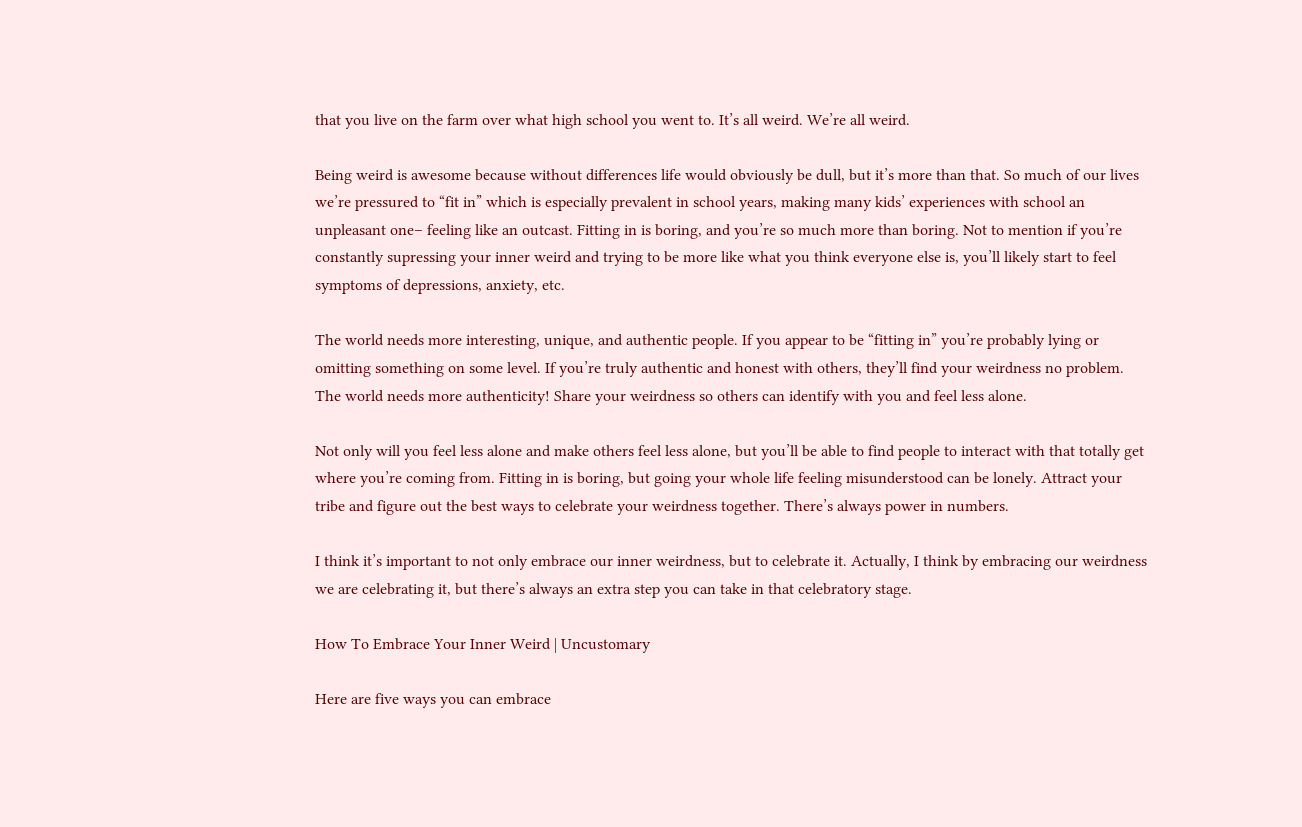that you live on the farm over what high school you went to. It’s all weird. We’re all weird.

Being weird is awesome because without differences life would obviously be dull, but it’s more than that. So much of our lives we’re pressured to “fit in” which is especially prevalent in school years, making many kids’ experiences with school an unpleasant one– feeling like an outcast. Fitting in is boring, and you’re so much more than boring. Not to mention if you’re constantly supressing your inner weird and trying to be more like what you think everyone else is, you’ll likely start to feel symptoms of depressions, anxiety, etc.

The world needs more interesting, unique, and authentic people. If you appear to be “fitting in” you’re probably lying or omitting something on some level. If you’re truly authentic and honest with others, they’ll find your weirdness no problem. The world needs more authenticity! Share your weirdness so others can identify with you and feel less alone.

Not only will you feel less alone and make others feel less alone, but you’ll be able to find people to interact with that totally get where you’re coming from. Fitting in is boring, but going your whole life feeling misunderstood can be lonely. Attract your tribe and figure out the best ways to celebrate your weirdness together. There’s always power in numbers.

I think it’s important to not only embrace our inner weirdness, but to celebrate it. Actually, I think by embracing our weirdness we are celebrating it, but there’s always an extra step you can take in that celebratory stage.

How To Embrace Your Inner Weird | Uncustomary

Here are five ways you can embrace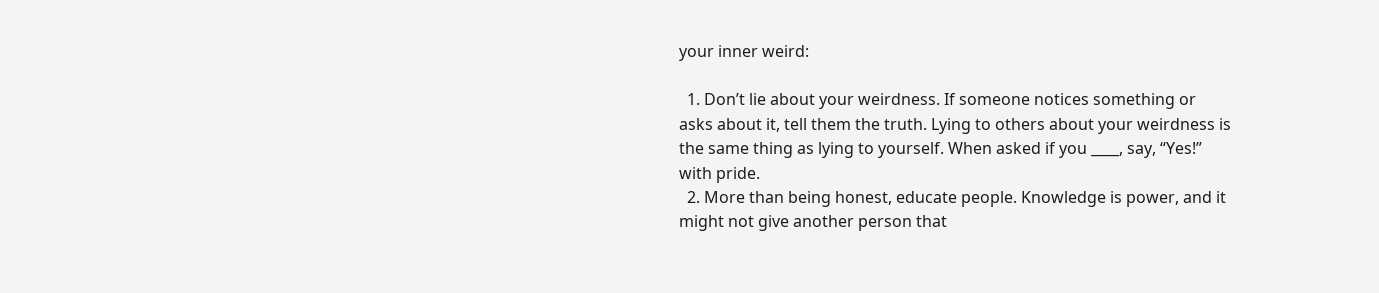your inner weird:

  1. Don’t lie about your weirdness. If someone notices something or asks about it, tell them the truth. Lying to others about your weirdness is the same thing as lying to yourself. When asked if you ____, say, “Yes!” with pride.
  2. More than being honest, educate people. Knowledge is power, and it might not give another person that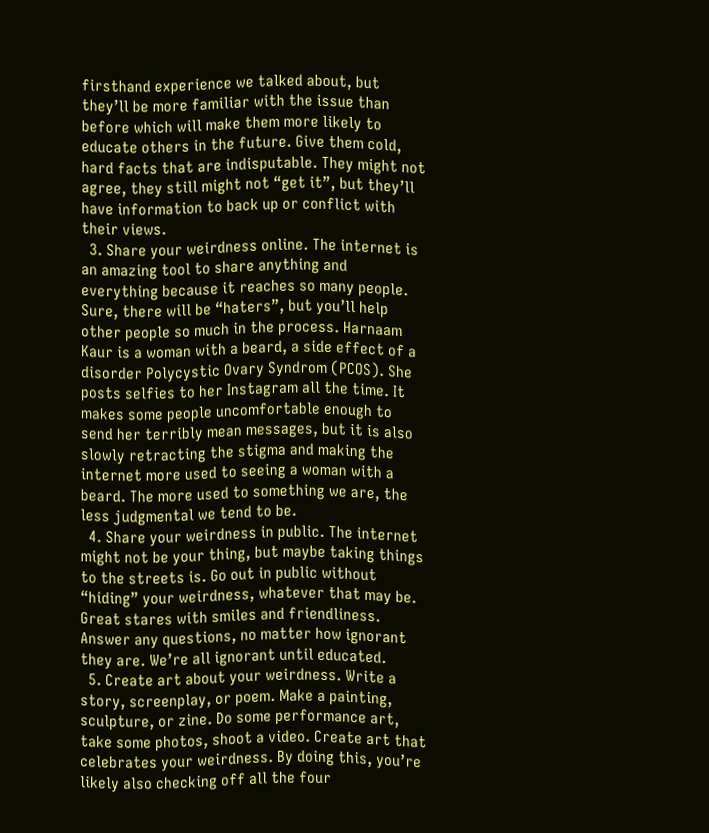firsthand experience we talked about, but they’ll be more familiar with the issue than before which will make them more likely to educate others in the future. Give them cold, hard facts that are indisputable. They might not agree, they still might not “get it”, but they’ll have information to back up or conflict with their views.
  3. Share your weirdness online. The internet is an amazing tool to share anything and everything because it reaches so many people. Sure, there will be “haters”, but you’ll help other people so much in the process. Harnaam Kaur is a woman with a beard, a side effect of a disorder Polycystic Ovary Syndrom (PCOS). She posts selfies to her Instagram all the time. It makes some people uncomfortable enough to send her terribly mean messages, but it is also slowly retracting the stigma and making the internet more used to seeing a woman with a beard. The more used to something we are, the less judgmental we tend to be.
  4. Share your weirdness in public. The internet might not be your thing, but maybe taking things to the streets is. Go out in public without “hiding” your weirdness, whatever that may be. Great stares with smiles and friendliness. Answer any questions, no matter how ignorant they are. We’re all ignorant until educated.
  5. Create art about your weirdness. Write a story, screenplay, or poem. Make a painting, sculpture, or zine. Do some performance art, take some photos, shoot a video. Create art that celebrates your weirdness. By doing this, you’re likely also checking off all the four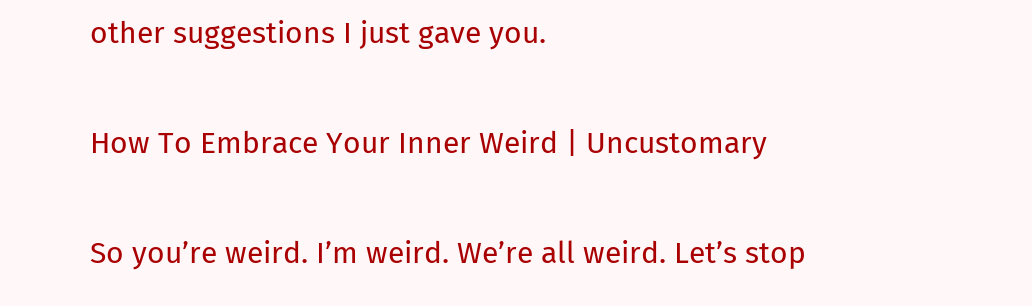other suggestions I just gave you.

How To Embrace Your Inner Weird | Uncustomary

So you’re weird. I’m weird. We’re all weird. Let’s stop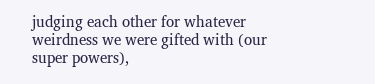judging each other for whatever weirdness we were gifted with (our super powers),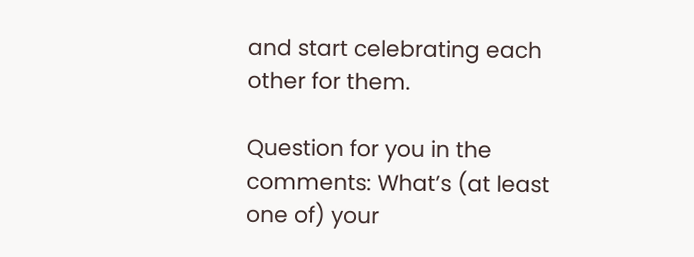and start celebrating each other for them.

Question for you in the comments: What’s (at least one of) your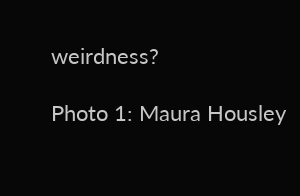weirdness?

Photo 1: Maura Housley